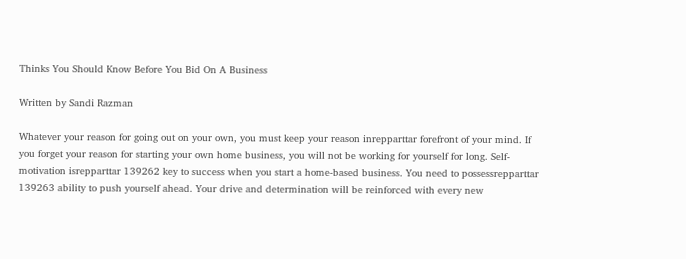Thinks You Should Know Before You Bid On A Business

Written by Sandi Razman

Whatever your reason for going out on your own, you must keep your reason inrepparttar forefront of your mind. If you forget your reason for starting your own home business, you will not be working for yourself for long. Self-motivation isrepparttar 139262 key to success when you start a home-based business. You need to possessrepparttar 139263 ability to push yourself ahead. Your drive and determination will be reinforced with every new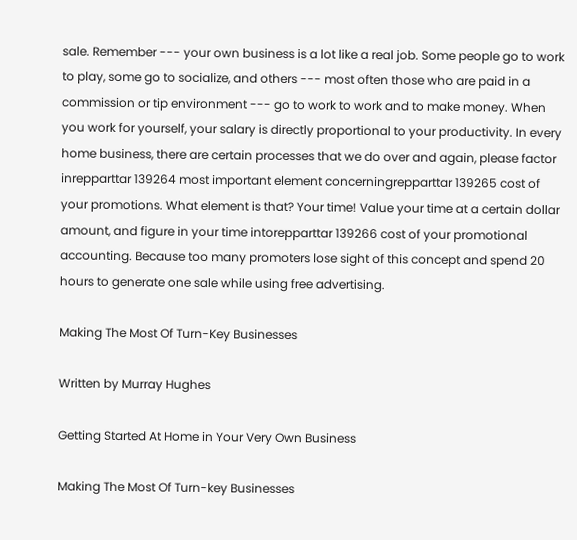sale. Remember --- your own business is a lot like a real job. Some people go to work to play, some go to socialize, and others --- most often those who are paid in a commission or tip environment --- go to work to work and to make money. When you work for yourself, your salary is directly proportional to your productivity. In every home business, there are certain processes that we do over and again, please factor inrepparttar 139264 most important element concerningrepparttar 139265 cost of your promotions. What element is that? Your time! Value your time at a certain dollar amount, and figure in your time intorepparttar 139266 cost of your promotional accounting. Because too many promoters lose sight of this concept and spend 20 hours to generate one sale while using free advertising.

Making The Most Of Turn-Key Businesses

Written by Murray Hughes

Getting Started At Home in Your Very Own Business

Making The Most Of Turn-key Businesses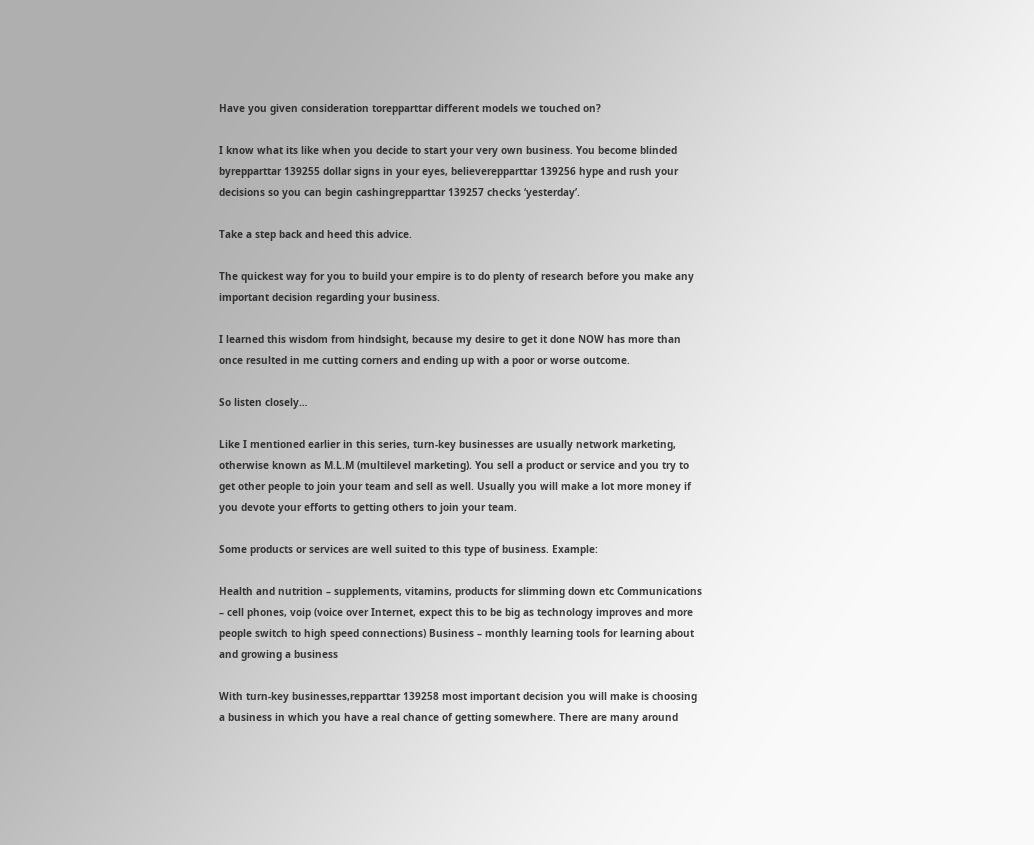Have you given consideration torepparttar different models we touched on?

I know what its like when you decide to start your very own business. You become blinded byrepparttar 139255 dollar signs in your eyes, believerepparttar 139256 hype and rush your decisions so you can begin cashingrepparttar 139257 checks ‘yesterday’.

Take a step back and heed this advice.

The quickest way for you to build your empire is to do plenty of research before you make any important decision regarding your business.

I learned this wisdom from hindsight, because my desire to get it done NOW has more than once resulted in me cutting corners and ending up with a poor or worse outcome.

So listen closely…

Like I mentioned earlier in this series, turn-key businesses are usually network marketing, otherwise known as M.L.M (multilevel marketing). You sell a product or service and you try to get other people to join your team and sell as well. Usually you will make a lot more money if you devote your efforts to getting others to join your team.

Some products or services are well suited to this type of business. Example:

Health and nutrition – supplements, vitamins, products for slimming down etc Communications – cell phones, voip (voice over Internet, expect this to be big as technology improves and more people switch to high speed connections) Business – monthly learning tools for learning about and growing a business

With turn-key businesses,repparttar 139258 most important decision you will make is choosing a business in which you have a real chance of getting somewhere. There are many around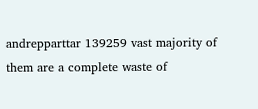andrepparttar 139259 vast majority of them are a complete waste of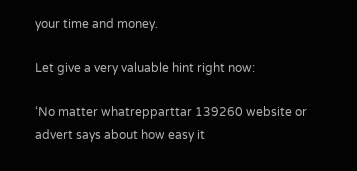your time and money.

Let give a very valuable hint right now:

‘No matter whatrepparttar 139260 website or advert says about how easy it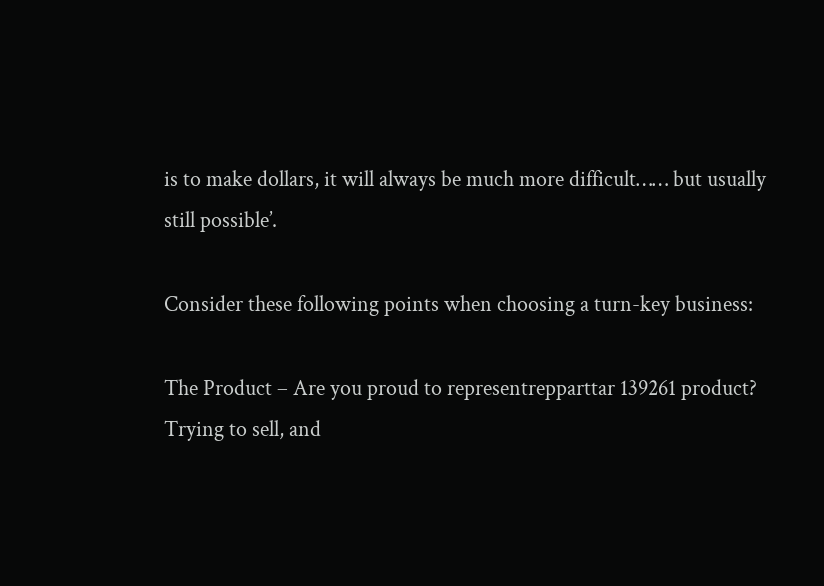is to make dollars, it will always be much more difficult…… but usually still possible’.

Consider these following points when choosing a turn-key business:

The Product – Are you proud to representrepparttar 139261 product? Trying to sell, and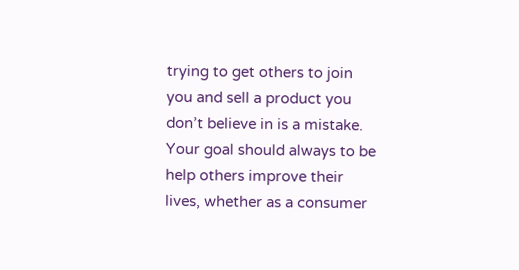trying to get others to join you and sell a product you don’t believe in is a mistake. Your goal should always to be help others improve their lives, whether as a consumer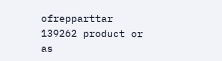ofrepparttar 139262 product or as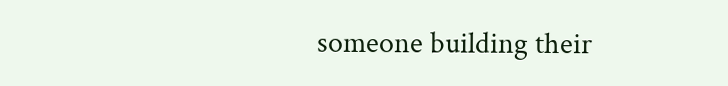someone building their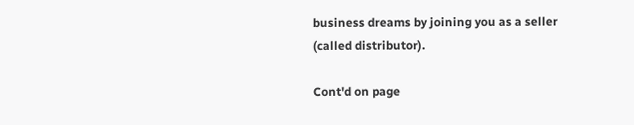business dreams by joining you as a seller (called distributor).

Cont'd on page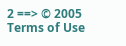2 ==> © 2005
Terms of Use